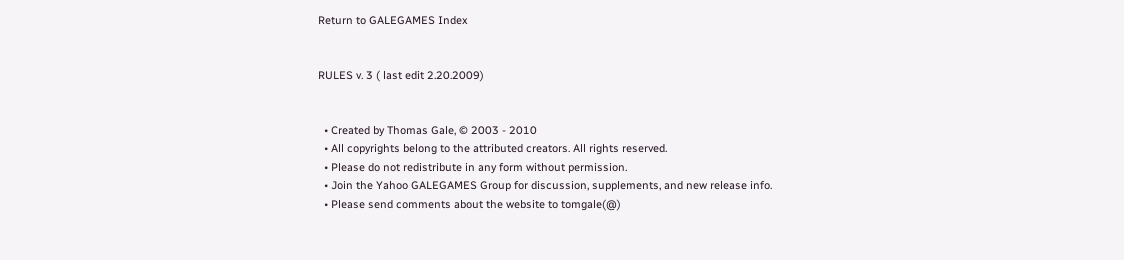Return to GALEGAMES Index


RULES v. 3 ( last edit 2.20.2009)


  • Created by Thomas Gale, © 2003 - 2010
  • All copyrights belong to the attributed creators. All rights reserved.
  • Please do not redistribute in any form without permission.
  • Join the Yahoo GALEGAMES Group for discussion, supplements, and new release info.
  • Please send comments about the website to tomgale(@)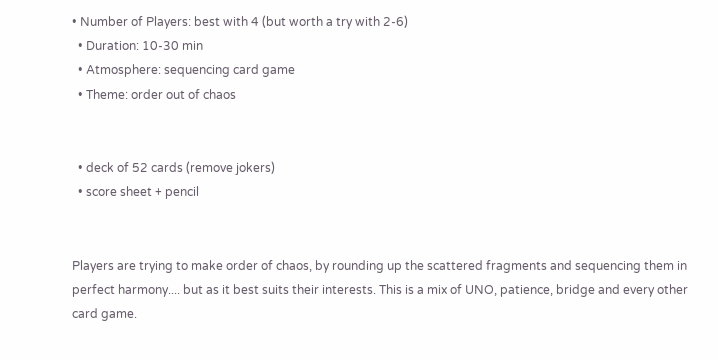• Number of Players: best with 4 (but worth a try with 2-6)
  • Duration: 10-30 min
  • Atmosphere: sequencing card game
  • Theme: order out of chaos


  • deck of 52 cards (remove jokers)
  • score sheet + pencil


Players are trying to make order of chaos, by rounding up the scattered fragments and sequencing them in perfect harmony.... but as it best suits their interests. This is a mix of UNO, patience, bridge and every other card game.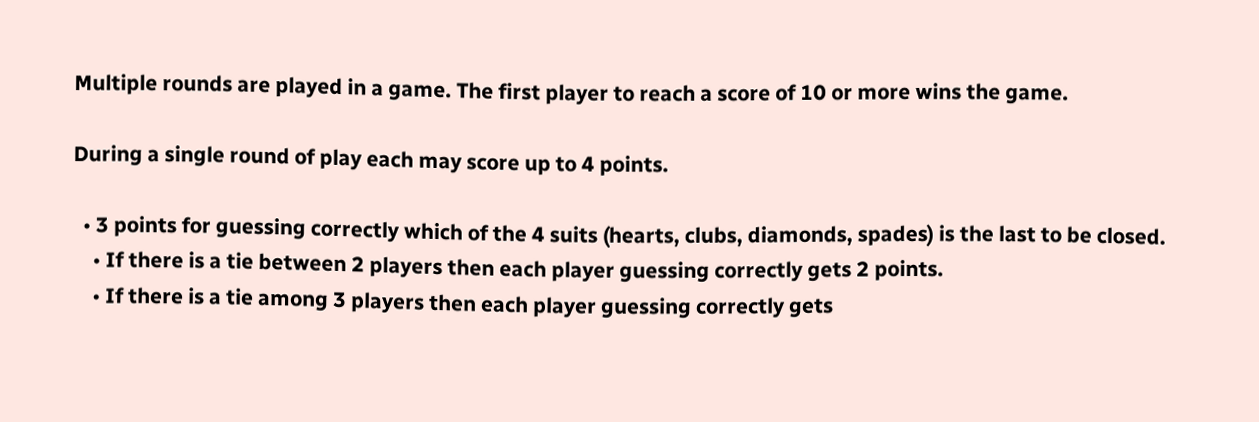Multiple rounds are played in a game. The first player to reach a score of 10 or more wins the game.

During a single round of play each may score up to 4 points.

  • 3 points for guessing correctly which of the 4 suits (hearts, clubs, diamonds, spades) is the last to be closed.
    • If there is a tie between 2 players then each player guessing correctly gets 2 points.
    • If there is a tie among 3 players then each player guessing correctly gets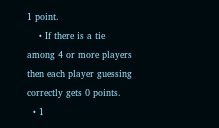1 point.
    • If there is a tie among 4 or more players then each player guessing correctly gets 0 points.
  • 1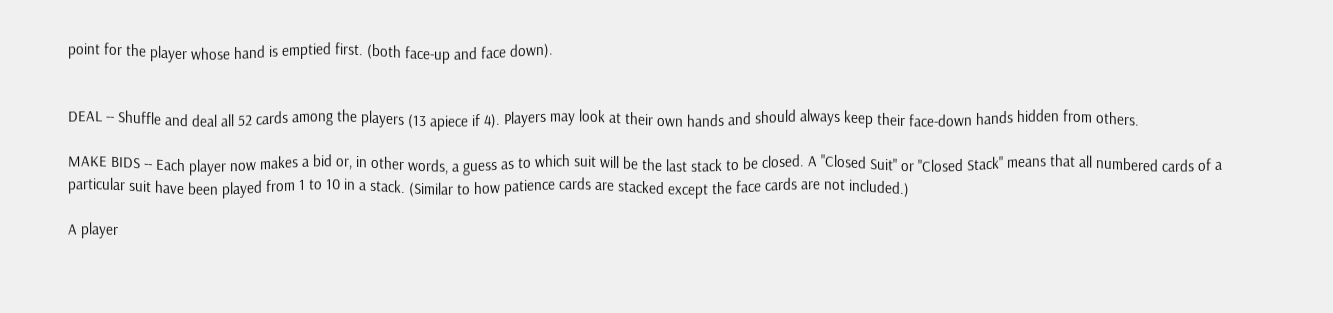point for the player whose hand is emptied first. (both face-up and face down).


DEAL -- Shuffle and deal all 52 cards among the players (13 apiece if 4). Players may look at their own hands and should always keep their face-down hands hidden from others.

MAKE BIDS -- Each player now makes a bid or, in other words, a guess as to which suit will be the last stack to be closed. A "Closed Suit" or "Closed Stack" means that all numbered cards of a particular suit have been played from 1 to 10 in a stack. (Similar to how patience cards are stacked except the face cards are not included.)

A player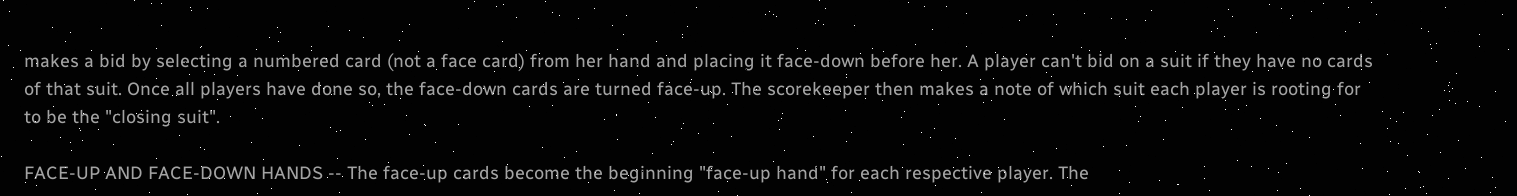makes a bid by selecting a numbered card (not a face card) from her hand and placing it face-down before her. A player can't bid on a suit if they have no cards of that suit. Once all players have done so, the face-down cards are turned face-up. The scorekeeper then makes a note of which suit each player is rooting for to be the "closing suit".

FACE-UP AND FACE-DOWN HANDS -- The face-up cards become the beginning "face-up hand" for each respective player. The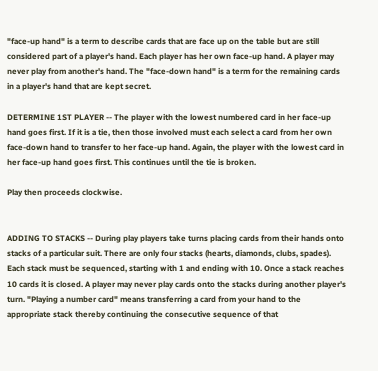"face-up hand" is a term to describe cards that are face up on the table but are still considered part of a player's hand. Each player has her own face-up hand. A player may never play from another's hand. The "face-down hand" is a term for the remaining cards in a player's hand that are kept secret.

DETERMINE 1ST PLAYER -- The player with the lowest numbered card in her face-up hand goes first. If it is a tie, then those involved must each select a card from her own face-down hand to transfer to her face-up hand. Again, the player with the lowest card in her face-up hand goes first. This continues until the tie is broken.

Play then proceeds clockwise.


ADDING TO STACKS -- During play players take turns placing cards from their hands onto stacks of a particular suit. There are only four stacks (hearts, diamonds, clubs, spades). Each stack must be sequenced, starting with 1 and ending with 10. Once a stack reaches 10 cards it is closed. A player may never play cards onto the stacks during another player's turn. "Playing a number card" means transferring a card from your hand to the appropriate stack thereby continuing the consecutive sequence of that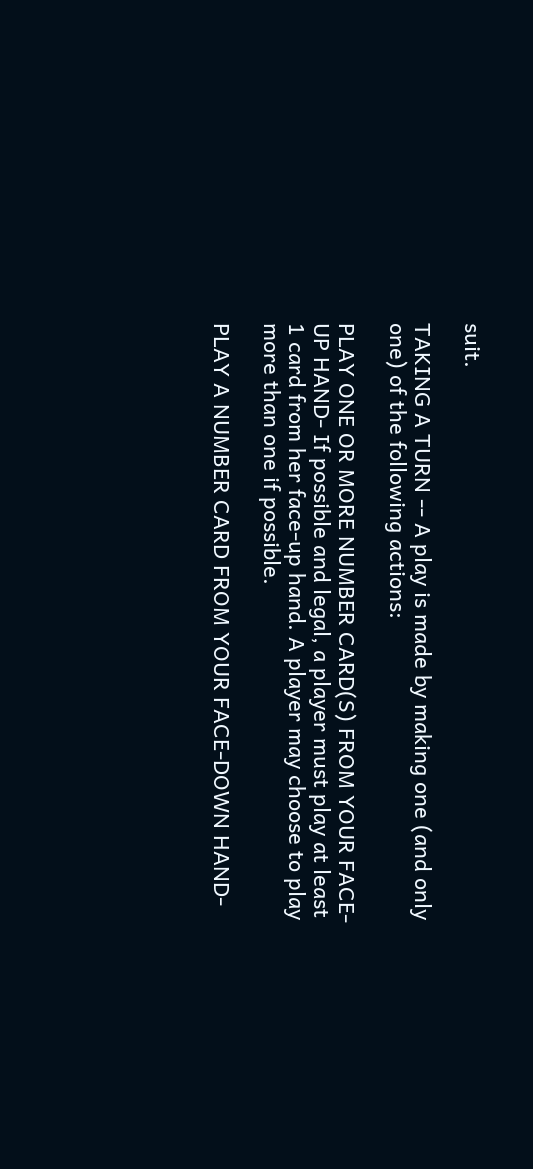suit.

TAKING A TURN -- A play is made by making one (and only one) of the following actions:

PLAY ONE OR MORE NUMBER CARD(S) FROM YOUR FACE-UP HAND- If possible and legal, a player must play at least 1 card from her face-up hand. A player may choose to play more than one if possible.

PLAY A NUMBER CARD FROM YOUR FACE-DOWN HAND-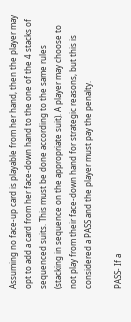Assuming no face-up card is playable from her hand, then the player may opt to add a card from her face-down hand to the one of the 4 stacks of sequenced suits. This must be done according to the same rules (stacking in sequence on the appropriate suit). A player may choose to not play from their face-down hand for strategic reasons, but this is considered a PASS and the player must pay the penalty.

PASS- If a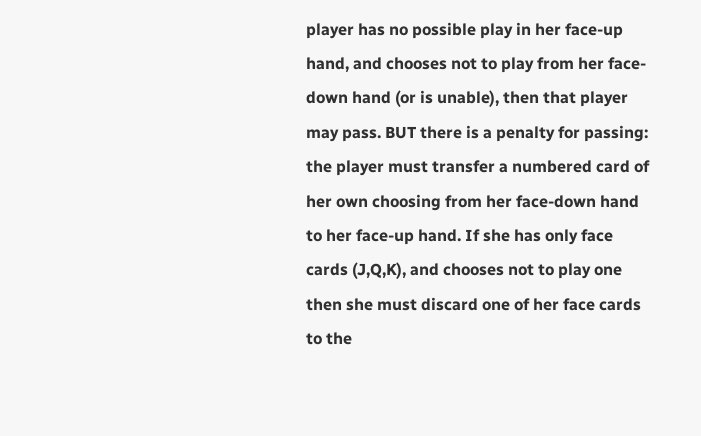player has no possible play in her face-up hand, and chooses not to play from her face-down hand (or is unable), then that player may pass. BUT there is a penalty for passing: the player must transfer a numbered card of her own choosing from her face-down hand to her face-up hand. If she has only face cards (J,Q,K), and chooses not to play one then she must discard one of her face cards to the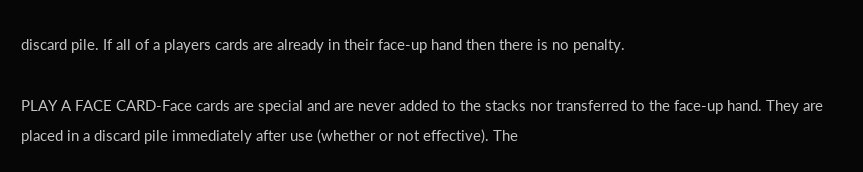discard pile. If all of a players cards are already in their face-up hand then there is no penalty.

PLAY A FACE CARD-Face cards are special and are never added to the stacks nor transferred to the face-up hand. They are placed in a discard pile immediately after use (whether or not effective). The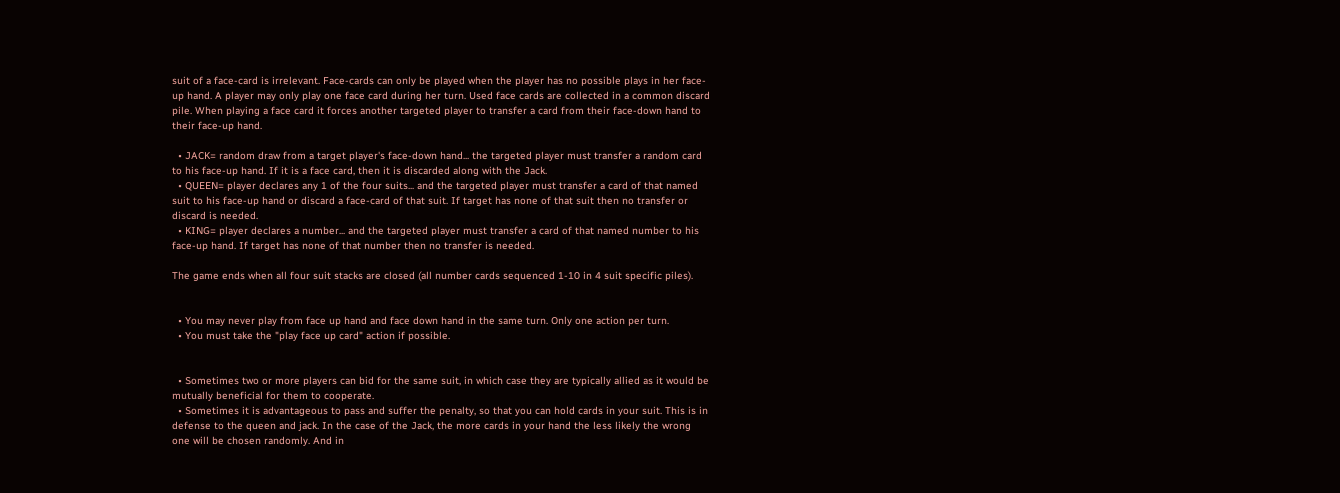suit of a face-card is irrelevant. Face-cards can only be played when the player has no possible plays in her face-up hand. A player may only play one face card during her turn. Used face cards are collected in a common discard pile. When playing a face card it forces another targeted player to transfer a card from their face-down hand to their face-up hand.

  • JACK= random draw from a target player's face-down hand... the targeted player must transfer a random card to his face-up hand. If it is a face card, then it is discarded along with the Jack.
  • QUEEN= player declares any 1 of the four suits... and the targeted player must transfer a card of that named suit to his face-up hand or discard a face-card of that suit. If target has none of that suit then no transfer or discard is needed.
  • KING= player declares a number... and the targeted player must transfer a card of that named number to his face-up hand. If target has none of that number then no transfer is needed.

The game ends when all four suit stacks are closed (all number cards sequenced 1-10 in 4 suit specific piles).


  • You may never play from face up hand and face down hand in the same turn. Only one action per turn.
  • You must take the "play face up card" action if possible.


  • Sometimes two or more players can bid for the same suit, in which case they are typically allied as it would be mutually beneficial for them to cooperate.
  • Sometimes it is advantageous to pass and suffer the penalty, so that you can hold cards in your suit. This is in defense to the queen and jack. In the case of the Jack, the more cards in your hand the less likely the wrong one will be chosen randomly. And in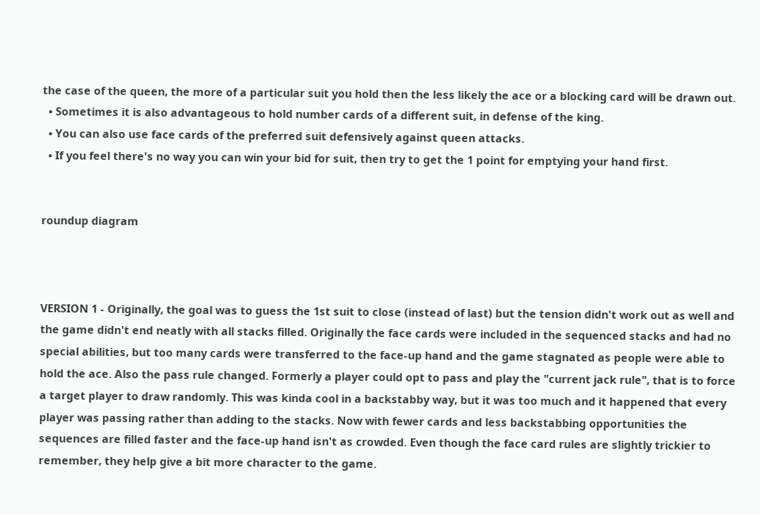the case of the queen, the more of a particular suit you hold then the less likely the ace or a blocking card will be drawn out.
  • Sometimes it is also advantageous to hold number cards of a different suit, in defense of the king.
  • You can also use face cards of the preferred suit defensively against queen attacks.
  • If you feel there's no way you can win your bid for suit, then try to get the 1 point for emptying your hand first.


roundup diagram



VERSION 1 - Originally, the goal was to guess the 1st suit to close (instead of last) but the tension didn't work out as well and the game didn't end neatly with all stacks filled. Originally the face cards were included in the sequenced stacks and had no special abilities, but too many cards were transferred to the face-up hand and the game stagnated as people were able to hold the ace. Also the pass rule changed. Formerly a player could opt to pass and play the "current jack rule", that is to force a target player to draw randomly. This was kinda cool in a backstabby way, but it was too much and it happened that every player was passing rather than adding to the stacks. Now with fewer cards and less backstabbing opportunities the sequences are filled faster and the face-up hand isn't as crowded. Even though the face card rules are slightly trickier to remember, they help give a bit more character to the game.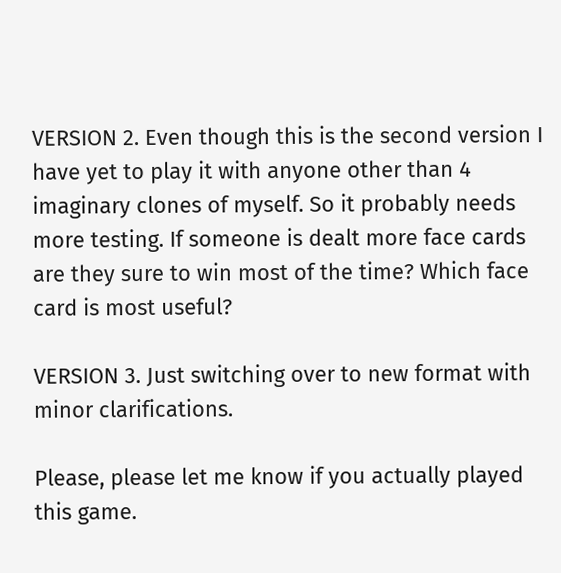VERSION 2. Even though this is the second version I have yet to play it with anyone other than 4 imaginary clones of myself. So it probably needs more testing. If someone is dealt more face cards are they sure to win most of the time? Which face card is most useful?

VERSION 3. Just switching over to new format with minor clarifications.

Please, please let me know if you actually played this game.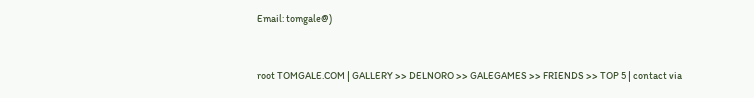Email: tomgale@)


root TOMGALE.COM | GALLERY >> DELNORO >> GALEGAMES >> FRIENDS >> TOP 5 | contact via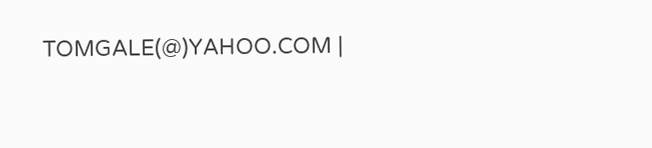TOMGALE(@)YAHOO.COM |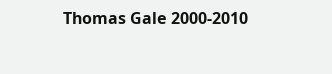Thomas Gale 2000-2010